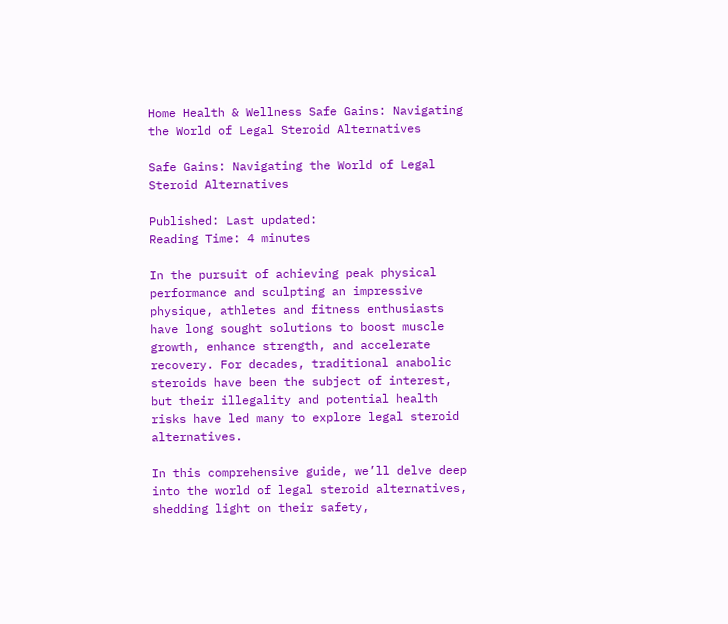Home Health & Wellness Safe Gains: Navigating the World of Legal Steroid Alternatives

Safe Gains: Navigating the World of Legal Steroid Alternatives

Published: Last updated:
Reading Time: 4 minutes

In the pursuit of achieving peak physical performance and sculpting an impressive physique, athletes and fitness enthusiasts have long sought solutions to boost muscle growth, enhance strength, and accelerate recovery. For decades, traditional anabolic steroids have been the subject of interest, but their illegality and potential health risks have led many to explore legal steroid alternatives.

In this comprehensive guide, we’ll delve deep into the world of legal steroid alternatives, shedding light on their safety,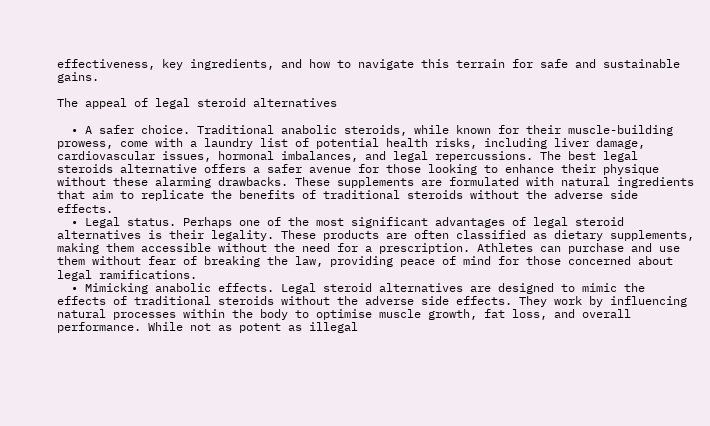effectiveness, key ingredients, and how to navigate this terrain for safe and sustainable gains.

The appeal of legal steroid alternatives

  • A safer choice. Traditional anabolic steroids, while known for their muscle-building prowess, come with a laundry list of potential health risks, including liver damage, cardiovascular issues, hormonal imbalances, and legal repercussions. The best legal steroids alternative offers a safer avenue for those looking to enhance their physique without these alarming drawbacks. These supplements are formulated with natural ingredients that aim to replicate the benefits of traditional steroids without the adverse side effects.
  • Legal status. Perhaps one of the most significant advantages of legal steroid alternatives is their legality. These products are often classified as dietary supplements, making them accessible without the need for a prescription. Athletes can purchase and use them without fear of breaking the law, providing peace of mind for those concerned about legal ramifications.
  • Mimicking anabolic effects. Legal steroid alternatives are designed to mimic the effects of traditional steroids without the adverse side effects. They work by influencing natural processes within the body to optimise muscle growth, fat loss, and overall performance. While not as potent as illegal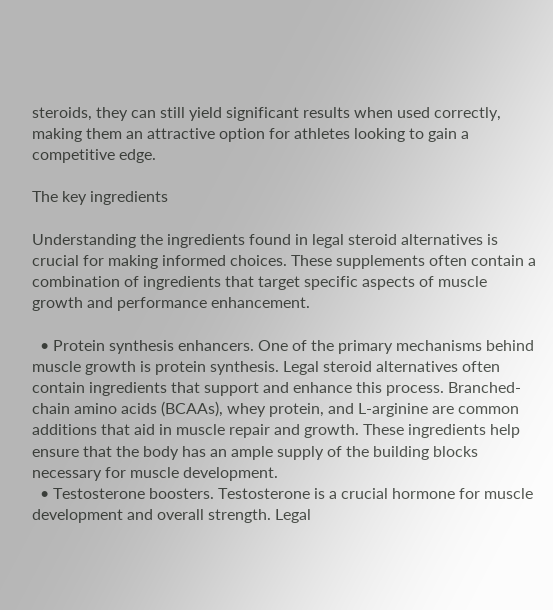steroids, they can still yield significant results when used correctly, making them an attractive option for athletes looking to gain a competitive edge.

The key ingredients

Understanding the ingredients found in legal steroid alternatives is crucial for making informed choices. These supplements often contain a combination of ingredients that target specific aspects of muscle growth and performance enhancement.

  • Protein synthesis enhancers. One of the primary mechanisms behind muscle growth is protein synthesis. Legal steroid alternatives often contain ingredients that support and enhance this process. Branched-chain amino acids (BCAAs), whey protein, and L-arginine are common additions that aid in muscle repair and growth. These ingredients help ensure that the body has an ample supply of the building blocks necessary for muscle development.
  • Testosterone boosters. Testosterone is a crucial hormone for muscle development and overall strength. Legal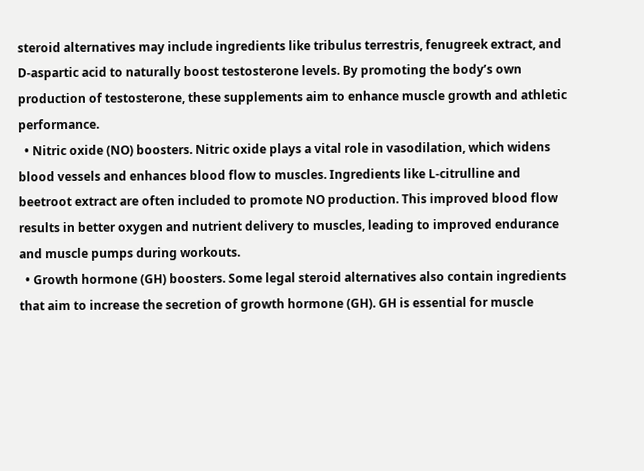steroid alternatives may include ingredients like tribulus terrestris, fenugreek extract, and D-aspartic acid to naturally boost testosterone levels. By promoting the body’s own production of testosterone, these supplements aim to enhance muscle growth and athletic performance.
  • Nitric oxide (NO) boosters. Nitric oxide plays a vital role in vasodilation, which widens blood vessels and enhances blood flow to muscles. Ingredients like L-citrulline and beetroot extract are often included to promote NO production. This improved blood flow results in better oxygen and nutrient delivery to muscles, leading to improved endurance and muscle pumps during workouts.
  • Growth hormone (GH) boosters. Some legal steroid alternatives also contain ingredients that aim to increase the secretion of growth hormone (GH). GH is essential for muscle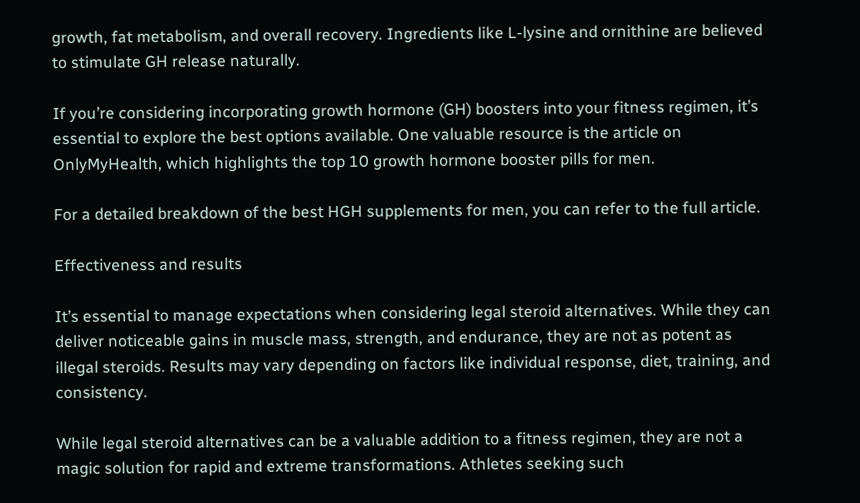growth, fat metabolism, and overall recovery. Ingredients like L-lysine and ornithine are believed to stimulate GH release naturally.

If you’re considering incorporating growth hormone (GH) boosters into your fitness regimen, it’s essential to explore the best options available. One valuable resource is the article on OnlyMyHealth, which highlights the top 10 growth hormone booster pills for men.

For a detailed breakdown of the best HGH supplements for men, you can refer to the full article.

Effectiveness and results

It’s essential to manage expectations when considering legal steroid alternatives. While they can deliver noticeable gains in muscle mass, strength, and endurance, they are not as potent as illegal steroids. Results may vary depending on factors like individual response, diet, training, and consistency.

While legal steroid alternatives can be a valuable addition to a fitness regimen, they are not a magic solution for rapid and extreme transformations. Athletes seeking such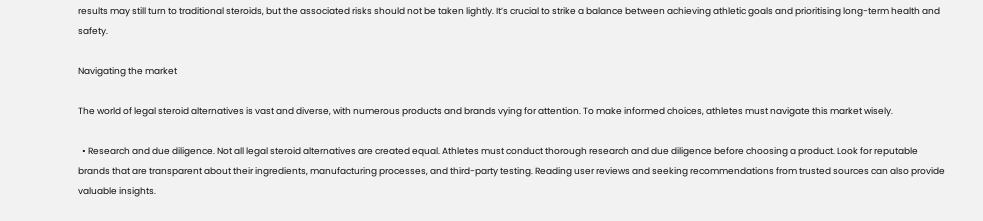results may still turn to traditional steroids, but the associated risks should not be taken lightly. It’s crucial to strike a balance between achieving athletic goals and prioritising long-term health and safety.

Navigating the market

The world of legal steroid alternatives is vast and diverse, with numerous products and brands vying for attention. To make informed choices, athletes must navigate this market wisely.

  • Research and due diligence. Not all legal steroid alternatives are created equal. Athletes must conduct thorough research and due diligence before choosing a product. Look for reputable brands that are transparent about their ingredients, manufacturing processes, and third-party testing. Reading user reviews and seeking recommendations from trusted sources can also provide valuable insights.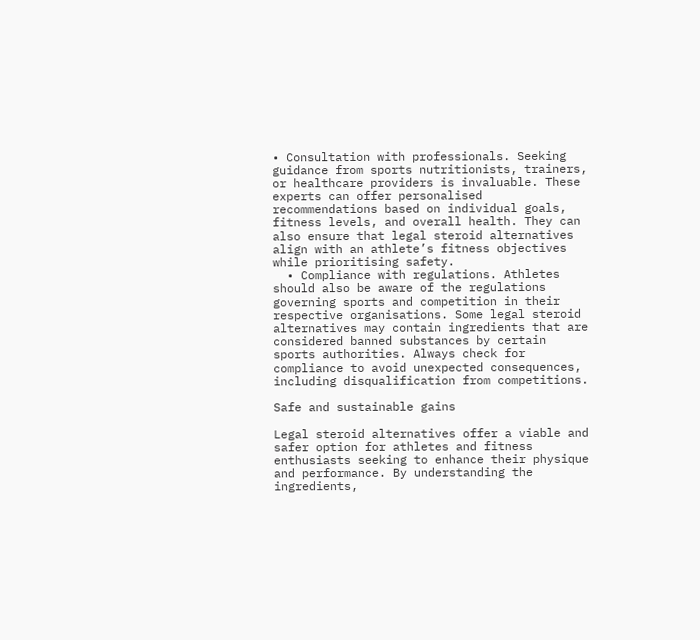• Consultation with professionals. Seeking guidance from sports nutritionists, trainers, or healthcare providers is invaluable. These experts can offer personalised recommendations based on individual goals, fitness levels, and overall health. They can also ensure that legal steroid alternatives align with an athlete’s fitness objectives while prioritising safety.
  • Compliance with regulations. Athletes should also be aware of the regulations governing sports and competition in their respective organisations. Some legal steroid alternatives may contain ingredients that are considered banned substances by certain sports authorities. Always check for compliance to avoid unexpected consequences, including disqualification from competitions.

Safe and sustainable gains

Legal steroid alternatives offer a viable and safer option for athletes and fitness enthusiasts seeking to enhance their physique and performance. By understanding the ingredients,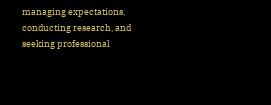managing expectations, conducting research, and seeking professional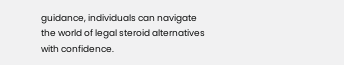guidance, individuals can navigate the world of legal steroid alternatives with confidence.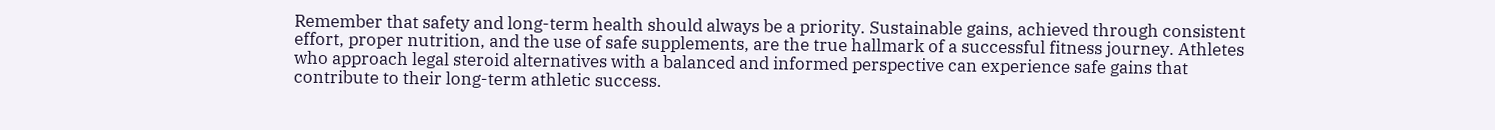Remember that safety and long-term health should always be a priority. Sustainable gains, achieved through consistent effort, proper nutrition, and the use of safe supplements, are the true hallmark of a successful fitness journey. Athletes who approach legal steroid alternatives with a balanced and informed perspective can experience safe gains that contribute to their long-term athletic success.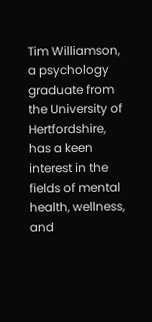Tim Williamson, a psychology graduate from the University of Hertfordshire, has a keen interest in the fields of mental health, wellness, and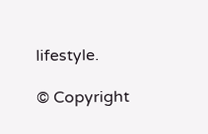lifestyle.

© Copyright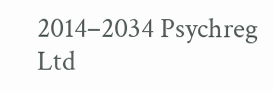2014–2034 Psychreg Ltd